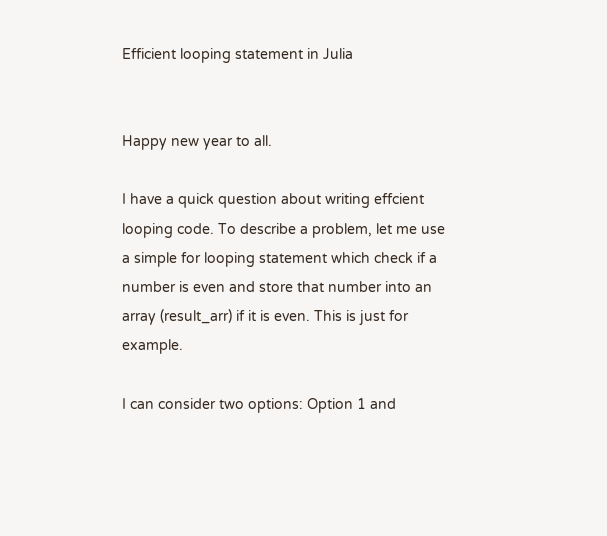Efficient looping statement in Julia


Happy new year to all.

I have a quick question about writing effcient looping code. To describe a problem, let me use a simple for looping statement which check if a number is even and store that number into an array (result_arr) if it is even. This is just for example.

I can consider two options: Option 1 and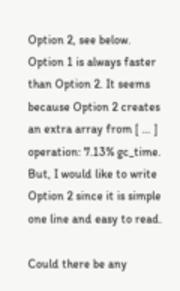Option 2, see below. Option 1 is always faster than Option 2. It seems because Option 2 creates an extra array from [ … ] operation: 7.13% gc_time. But, I would like to write Option 2 since it is simple one line and easy to read.

Could there be any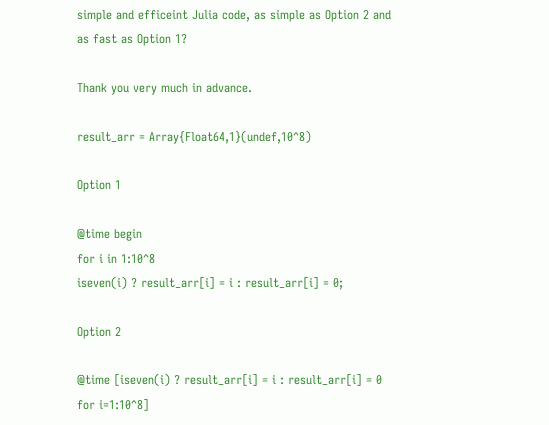simple and efficeint Julia code, as simple as Option 2 and as fast as Option 1?

Thank you very much in advance.

result_arr = Array{Float64,1}(undef,10^8)

Option 1

@time begin
for i in 1:10^8
iseven(i) ? result_arr[i] = i : result_arr[i] = 0;

Option 2

@time [iseven(i) ? result_arr[i] = i : result_arr[i] = 0 for i=1:10^8]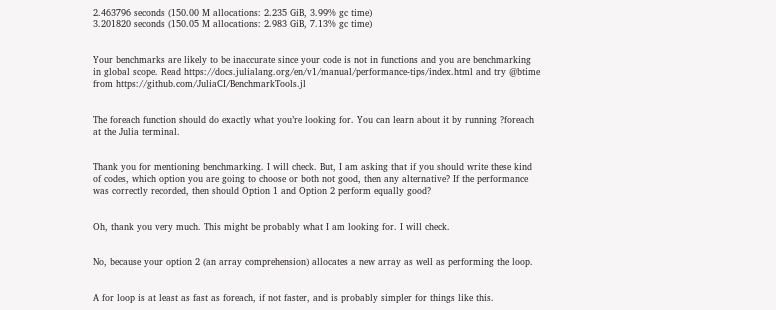2.463796 seconds (150.00 M allocations: 2.235 GiB, 3.99% gc time)
3.201820 seconds (150.05 M allocations: 2.983 GiB, 7.13% gc time)


Your benchmarks are likely to be inaccurate since your code is not in functions and you are benchmarking in global scope. Read https://docs.julialang.org/en/v1/manual/performance-tips/index.html and try @btime from https://github.com/JuliaCI/BenchmarkTools.jl


The foreach function should do exactly what you’re looking for. You can learn about it by running ?foreach at the Julia terminal.


Thank you for mentioning benchmarking. I will check. But, I am asking that if you should write these kind of codes, which option you are going to choose or both not good, then any alternative? If the performance was correctly recorded, then should Option 1 and Option 2 perform equally good?


Oh, thank you very much. This might be probably what I am looking for. I will check.


No, because your option 2 (an array comprehension) allocates a new array as well as performing the loop.


A for loop is at least as fast as foreach, if not faster, and is probably simpler for things like this.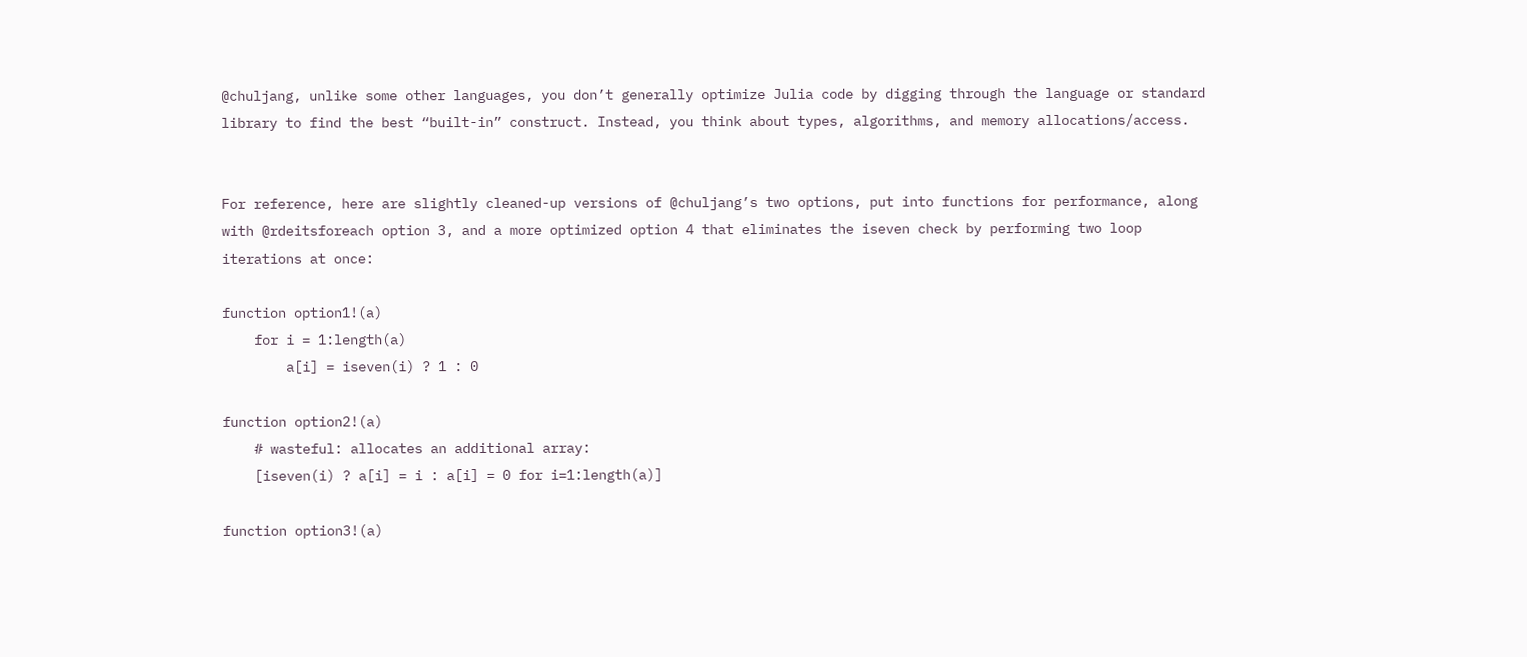@chuljang, unlike some other languages, you don’t generally optimize Julia code by digging through the language or standard library to find the best “built-in” construct. Instead, you think about types, algorithms, and memory allocations/access.


For reference, here are slightly cleaned-up versions of @chuljang’s two options, put into functions for performance, along with @rdeitsforeach option 3, and a more optimized option 4 that eliminates the iseven check by performing two loop iterations at once:

function option1!(a)
    for i = 1:length(a)
        a[i] = iseven(i) ? 1 : 0

function option2!(a)
    # wasteful: allocates an additional array:
    [iseven(i) ? a[i] = i : a[i] = 0 for i=1:length(a)]

function option3!(a)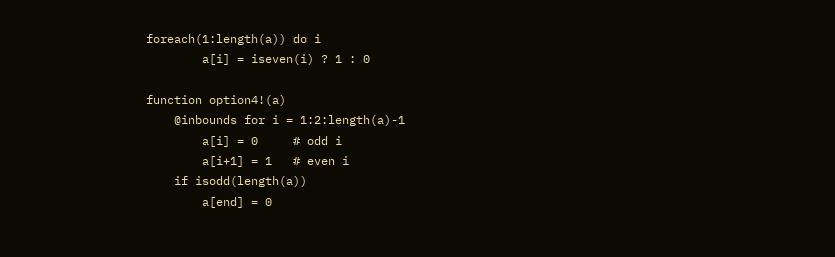foreach(1:length(a)) do i
        a[i] = iseven(i) ? 1 : 0

function option4!(a)
    @inbounds for i = 1:2:length(a)-1
        a[i] = 0     # odd i
        a[i+1] = 1   # even i
    if isodd(length(a))
        a[end] = 0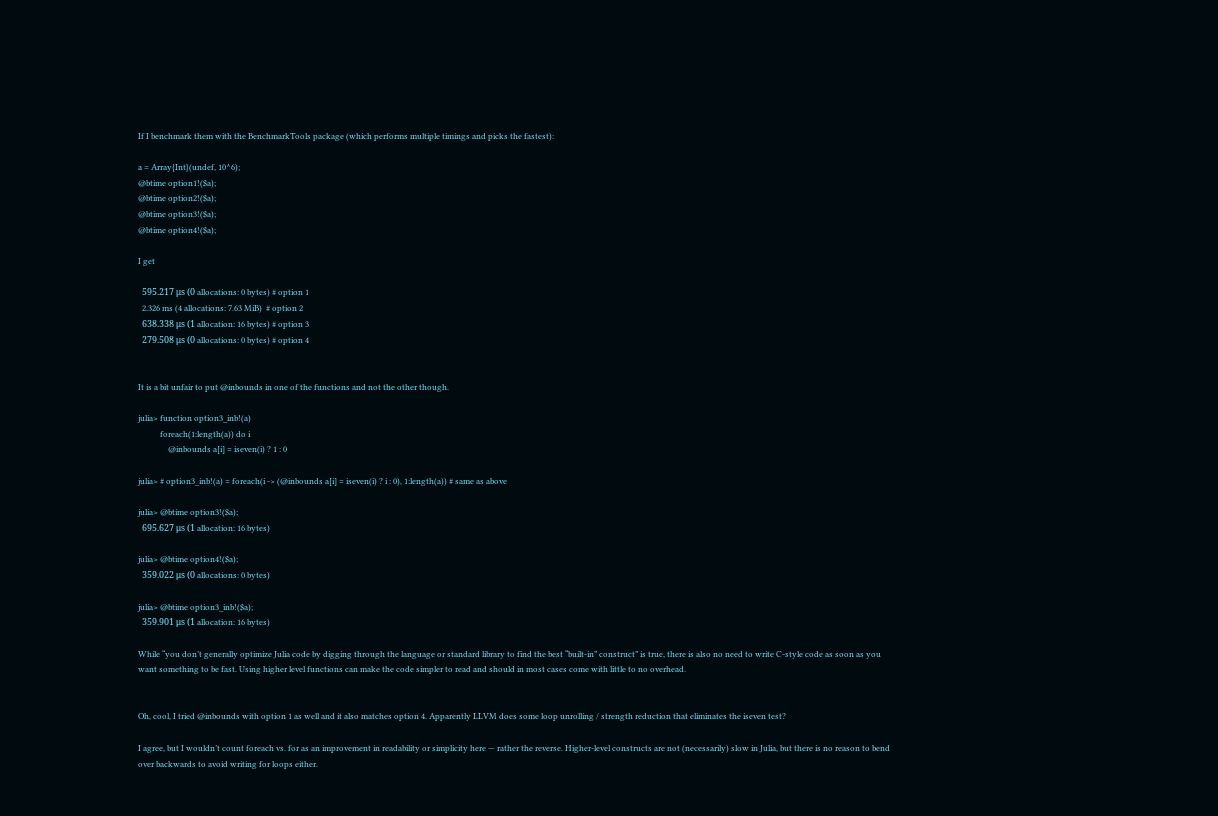If I benchmark them with the BenchmarkTools package (which performs multiple timings and picks the fastest):

a = Array{Int}(undef, 10^6);
@btime option1!($a);
@btime option2!($a);
@btime option3!($a);
@btime option4!($a);

I get

  595.217 μs (0 allocations: 0 bytes) # option 1
  2.326 ms (4 allocations: 7.63 MiB)  # option 2
  638.338 μs (1 allocation: 16 bytes) # option 3
  279.508 μs (0 allocations: 0 bytes) # option 4


It is a bit unfair to put @inbounds in one of the functions and not the other though.

julia> function option3_inb!(a)
           foreach(1:length(a)) do i
               @inbounds a[i] = iseven(i) ? 1 : 0

julia> # option3_inb!(a) = foreach(i -> (@inbounds a[i] = iseven(i) ? i : 0), 1:length(a)) # same as above

julia> @btime option3!($a);
  695.627 μs (1 allocation: 16 bytes)

julia> @btime option4!($a);
  359.022 μs (0 allocations: 0 bytes)

julia> @btime option3_inb!($a);
  359.901 μs (1 allocation: 16 bytes)

While “you don’t generally optimize Julia code by digging through the language or standard library to find the best “built-in” construct” is true, there is also no need to write C-style code as soon as you want something to be fast. Using higher level functions can make the code simpler to read and should in most cases come with little to no overhead.


Oh, cool, I tried @inbounds with option 1 as well and it also matches option 4. Apparently LLVM does some loop unrolling / strength reduction that eliminates the iseven test?

I agree, but I wouldn’t count foreach vs. for as an improvement in readability or simplicity here — rather the reverse. Higher-level constructs are not (necessarily) slow in Julia, but there is no reason to bend over backwards to avoid writing for loops either.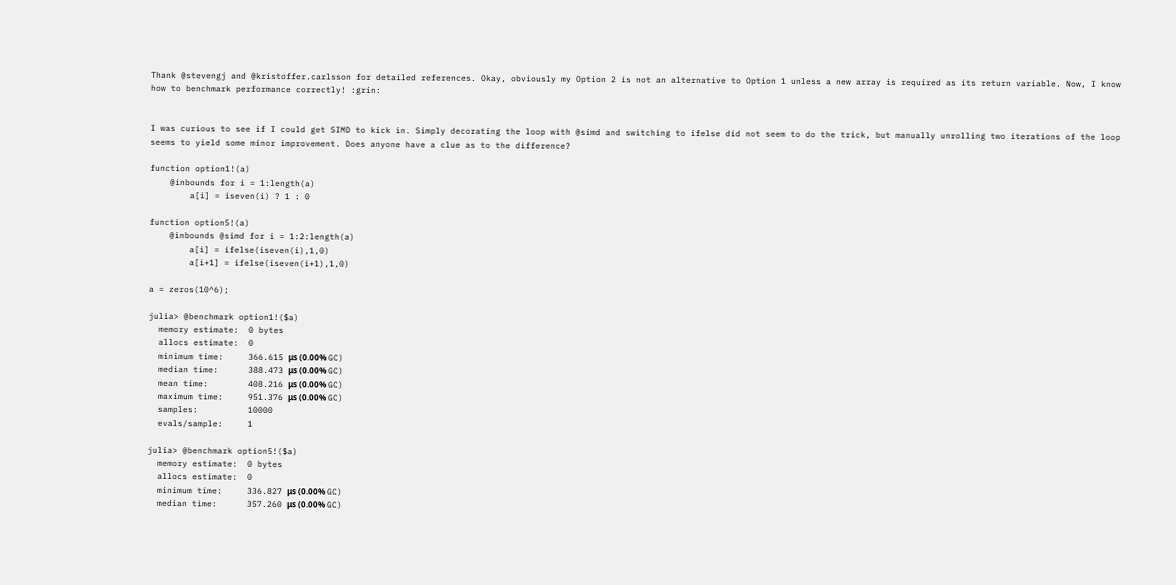Thank @stevengj and @kristoffer.carlsson for detailed references. Okay, obviously my Option 2 is not an alternative to Option 1 unless a new array is required as its return variable. Now, I know how to benchmark performance correctly! :grin:


I was curious to see if I could get SIMD to kick in. Simply decorating the loop with @simd and switching to ifelse did not seem to do the trick, but manually unrolling two iterations of the loop seems to yield some minor improvement. Does anyone have a clue as to the difference?

function option1!(a)
    @inbounds for i = 1:length(a)
        a[i] = iseven(i) ? 1 : 0

function option5!(a)
    @inbounds @simd for i = 1:2:length(a)
        a[i] = ifelse(iseven(i),1,0)
        a[i+1] = ifelse(iseven(i+1),1,0)

a = zeros(10^6);

julia> @benchmark option1!($a)
  memory estimate:  0 bytes
  allocs estimate:  0
  minimum time:     366.615 μs (0.00% GC)
  median time:      388.473 μs (0.00% GC)
  mean time:        408.216 μs (0.00% GC)
  maximum time:     951.376 μs (0.00% GC)
  samples:          10000
  evals/sample:     1

julia> @benchmark option5!($a)
  memory estimate:  0 bytes
  allocs estimate:  0
  minimum time:     336.827 μs (0.00% GC)
  median time:      357.260 μs (0.00% GC)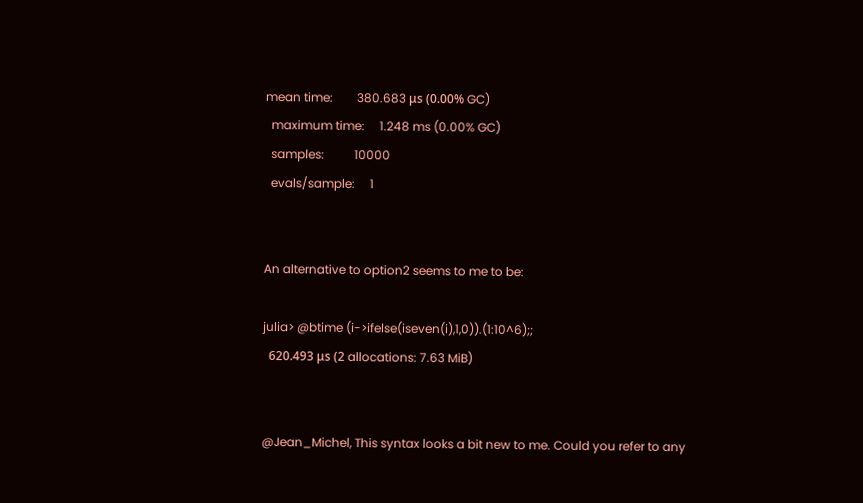mean time:        380.683 μs (0.00% GC)
  maximum time:     1.248 ms (0.00% GC)
  samples:          10000
  evals/sample:     1


An alternative to option2 seems to me to be:

julia> @btime (i->ifelse(iseven(i),1,0)).(1:10^6);;
  620.493 μs (2 allocations: 7.63 MiB)


@Jean_Michel, This syntax looks a bit new to me. Could you refer to any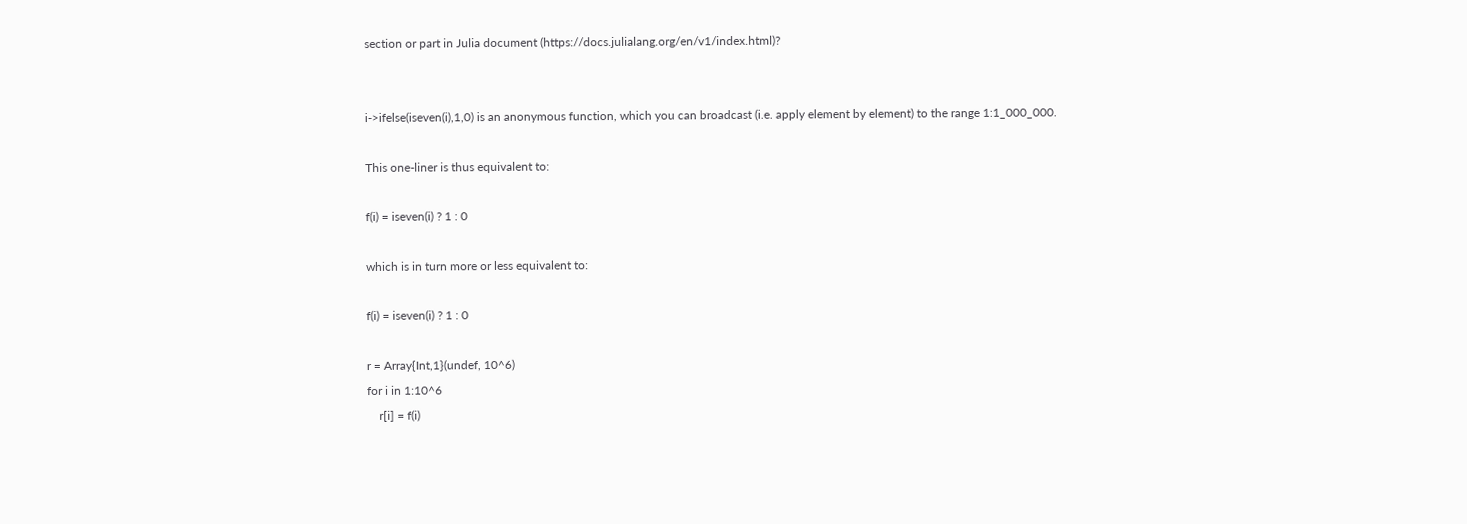section or part in Julia document (https://docs.julialang.org/en/v1/index.html)?


i->ifelse(iseven(i),1,0) is an anonymous function, which you can broadcast (i.e. apply element by element) to the range 1:1_000_000.

This one-liner is thus equivalent to:

f(i) = iseven(i) ? 1 : 0

which is in turn more or less equivalent to:

f(i) = iseven(i) ? 1 : 0

r = Array{Int,1}(undef, 10^6)
for i in 1:10^6
    r[i] = f(i)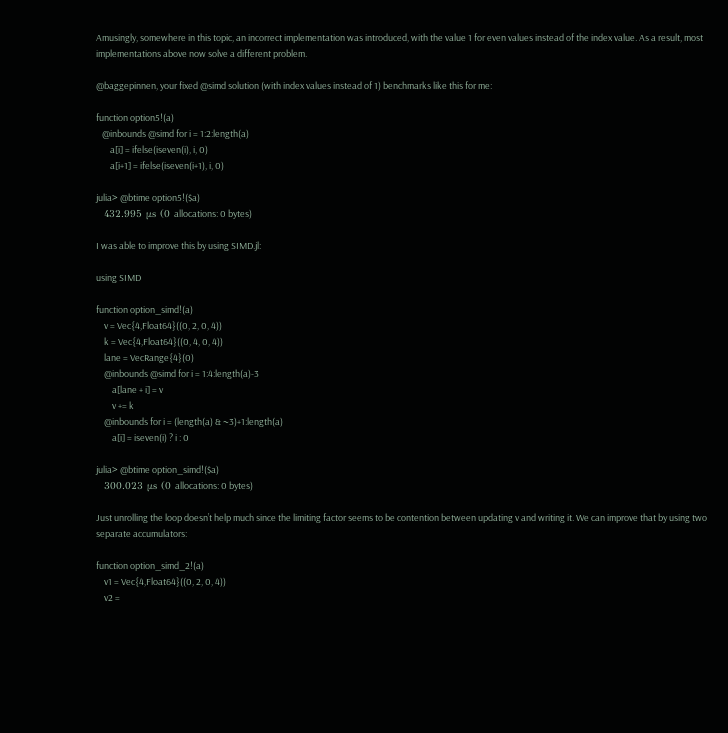Amusingly, somewhere in this topic, an incorrect implementation was introduced, with the value 1 for even values instead of the index value. As a result, most implementations above now solve a different problem.

@baggepinnen, your fixed @simd solution (with index values instead of 1) benchmarks like this for me:

function option5!(a)
   @inbounds @simd for i = 1:2:length(a)
       a[i] = ifelse(iseven(i), i, 0)
       a[i+1] = ifelse(iseven(i+1), i, 0)

julia> @btime option5!($a)
  432.995 μs (0 allocations: 0 bytes)

I was able to improve this by using SIMD.jl:

using SIMD

function option_simd!(a)
    v = Vec{4,Float64}((0, 2, 0, 4))
    k = Vec{4,Float64}((0, 4, 0, 4))
    lane = VecRange{4}(0)
    @inbounds @simd for i = 1:4:length(a)-3
        a[lane + i] = v
        v += k
    @inbounds for i = (length(a) & ~3)+1:length(a)
        a[i] = iseven(i) ? i : 0

julia> @btime option_simd!($a)
  300.023 μs (0 allocations: 0 bytes)

Just unrolling the loop doesn’t help much since the limiting factor seems to be contention between updating v and writing it. We can improve that by using two separate accumulators:

function option_simd_2!(a)
    v1 = Vec{4,Float64}((0, 2, 0, 4))
    v2 =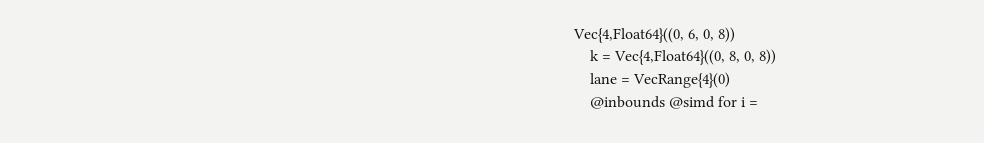Vec{4,Float64}((0, 6, 0, 8))
    k = Vec{4,Float64}((0, 8, 0, 8))
    lane = VecRange{4}(0)
    @inbounds @simd for i =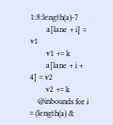1:8:length(a)-7
        a[lane + i] = v1
        v1 += k
        a[lane + i + 4] = v2
        v2 += k
    @inbounds for i = (length(a) &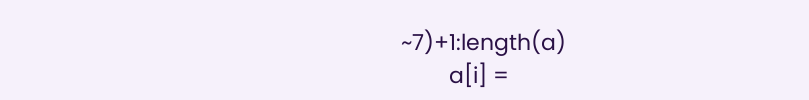~7)+1:length(a)
        a[i] =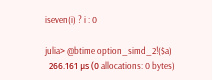iseven(i) ? i : 0

julia> @btime option_simd_2!($a)
  266.161 μs (0 allocations: 0 bytes)